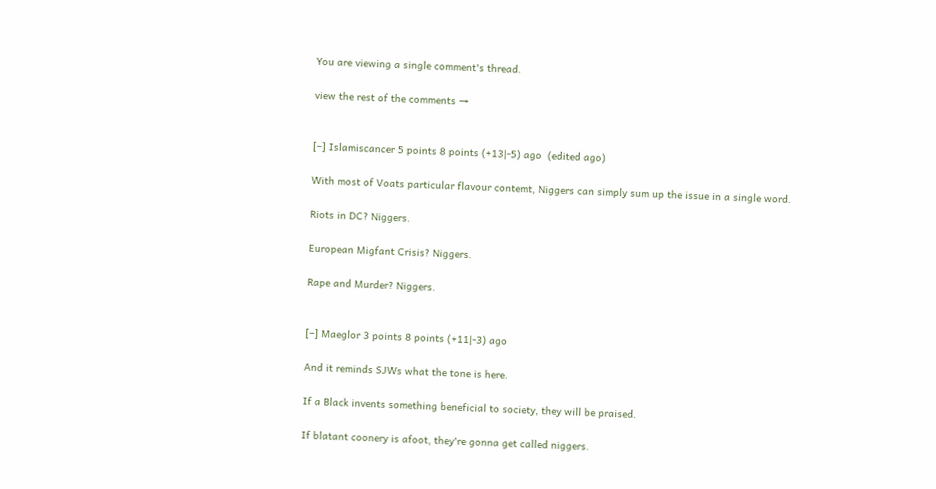You are viewing a single comment's thread.

view the rest of the comments →


[–] Islamiscancer 5 points 8 points (+13|-5) ago  (edited ago)

With most of Voats particular flavour contemt, Niggers can simply sum up the issue in a single word.

Riots in DC? Niggers.

European Migfant Crisis? Niggers.

Rape and Murder? Niggers.


[–] Maeglor 3 points 8 points (+11|-3) ago

And it reminds SJWs what the tone is here.

If a Black invents something beneficial to society, they will be praised.

If blatant coonery is afoot, they're gonna get called niggers.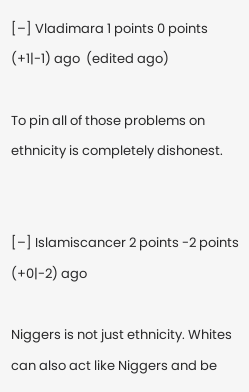[–] Vladimara 1 points 0 points (+1|-1) ago  (edited ago)

To pin all of those problems on ethnicity is completely dishonest.


[–] Islamiscancer 2 points -2 points (+0|-2) ago

Niggers is not just ethnicity. Whites can also act like Niggers and be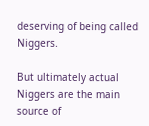deserving of being called Niggers.

But ultimately actual Niggers are the main source of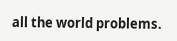all the world problems.